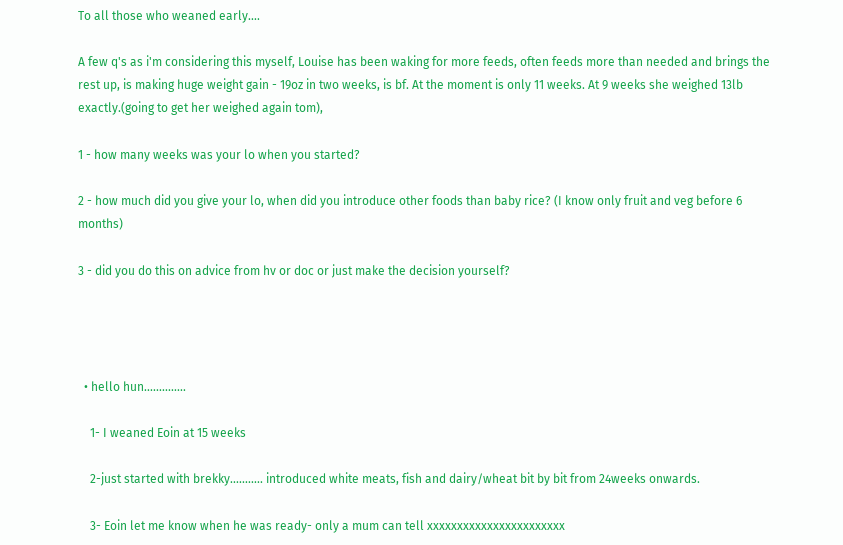To all those who weaned early....

A few q's as i'm considering this myself, Louise has been waking for more feeds, often feeds more than needed and brings the rest up, is making huge weight gain - 19oz in two weeks, is bf. At the moment is only 11 weeks. At 9 weeks she weighed 13lb exactly.(going to get her weighed again tom),

1 - how many weeks was your lo when you started?

2 - how much did you give your lo, when did you introduce other foods than baby rice? (I know only fruit and veg before 6 months)

3 - did you do this on advice from hv or doc or just make the decision yourself?




  • hello hun..............

    1- I weaned Eoin at 15 weeks

    2-just started with brekky........... introduced white meats, fish and dairy/wheat bit by bit from 24weeks onwards.

    3- Eoin let me know when he was ready- only a mum can tell xxxxxxxxxxxxxxxxxxxxxxx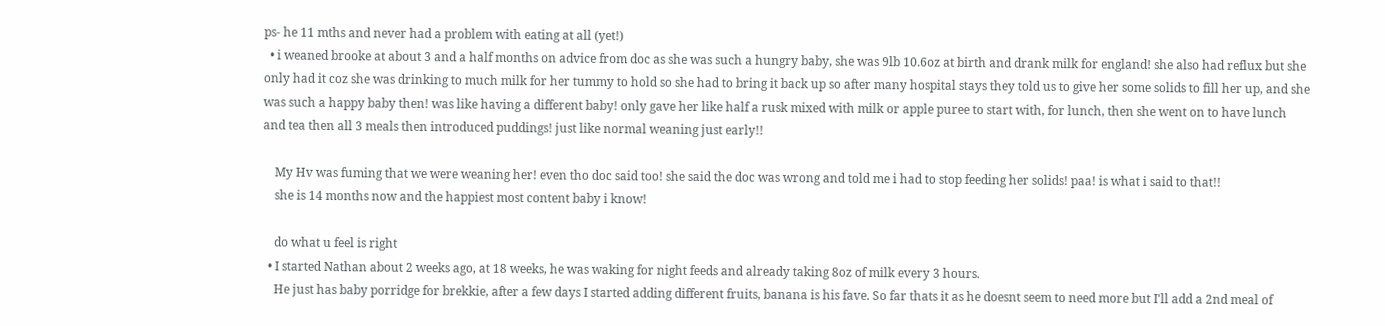ps- he 11 mths and never had a problem with eating at all (yet!)
  • i weaned brooke at about 3 and a half months on advice from doc as she was such a hungry baby, she was 9lb 10.6oz at birth and drank milk for england! she also had reflux but she only had it coz she was drinking to much milk for her tummy to hold so she had to bring it back up so after many hospital stays they told us to give her some solids to fill her up, and she was such a happy baby then! was like having a different baby! only gave her like half a rusk mixed with milk or apple puree to start with, for lunch, then she went on to have lunch and tea then all 3 meals then introduced puddings! just like normal weaning just early!!

    My Hv was fuming that we were weaning her! even tho doc said too! she said the doc was wrong and told me i had to stop feeding her solids! paa! is what i said to that!!
    she is 14 months now and the happiest most content baby i know!

    do what u feel is right
  • I started Nathan about 2 weeks ago, at 18 weeks, he was waking for night feeds and already taking 8oz of milk every 3 hours.
    He just has baby porridge for brekkie, after a few days I started adding different fruits, banana is his fave. So far thats it as he doesnt seem to need more but I'll add a 2nd meal of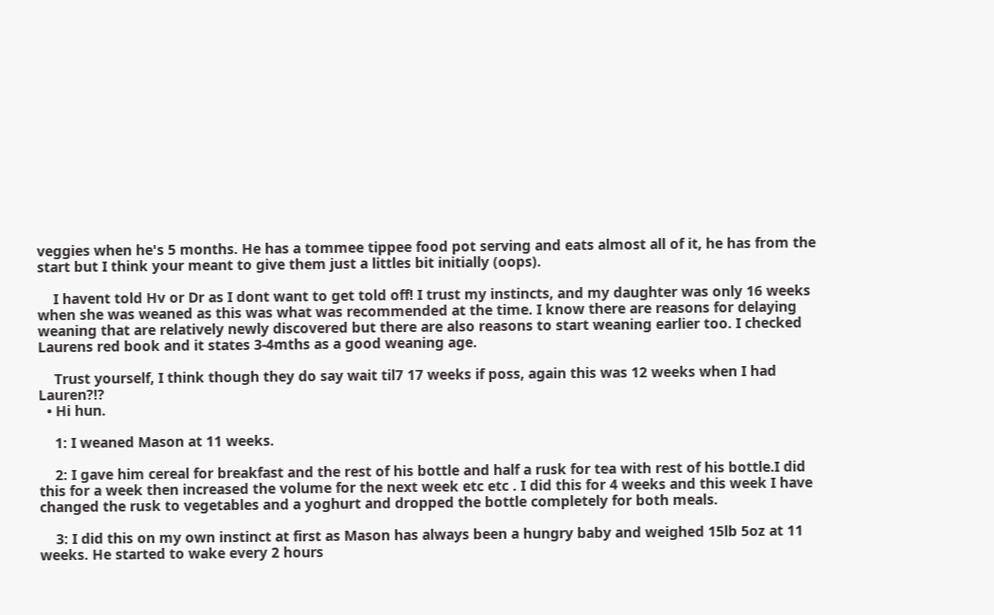veggies when he's 5 months. He has a tommee tippee food pot serving and eats almost all of it, he has from the start but I think your meant to give them just a littles bit initially (oops).

    I havent told Hv or Dr as I dont want to get told off! I trust my instincts, and my daughter was only 16 weeks when she was weaned as this was what was recommended at the time. I know there are reasons for delaying weaning that are relatively newly discovered but there are also reasons to start weaning earlier too. I checked Laurens red book and it states 3-4mths as a good weaning age.

    Trust yourself, I think though they do say wait til7 17 weeks if poss, again this was 12 weeks when I had Lauren?!?
  • Hi hun.

    1: I weaned Mason at 11 weeks.

    2: I gave him cereal for breakfast and the rest of his bottle and half a rusk for tea with rest of his bottle.I did this for a week then increased the volume for the next week etc etc . I did this for 4 weeks and this week I have changed the rusk to vegetables and a yoghurt and dropped the bottle completely for both meals.

    3: I did this on my own instinct at first as Mason has always been a hungry baby and weighed 15lb 5oz at 11 weeks. He started to wake every 2 hours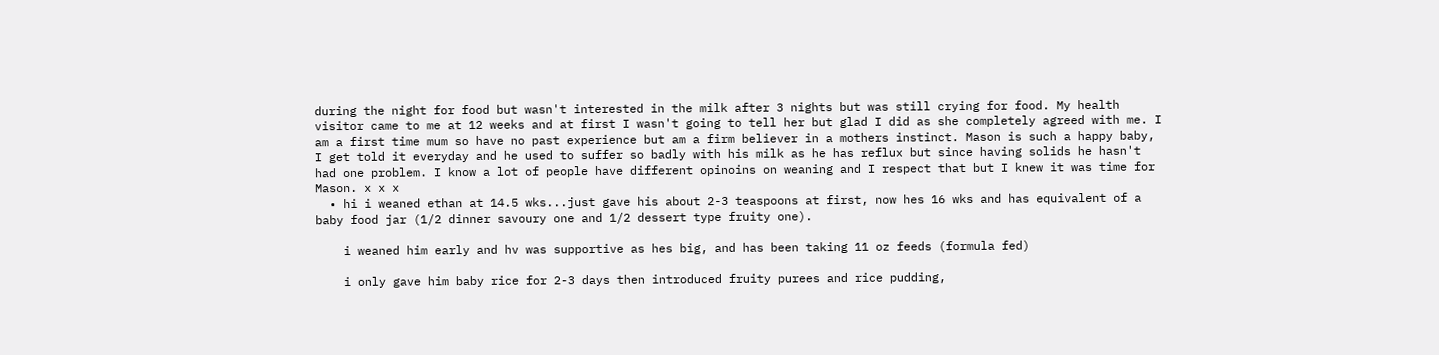during the night for food but wasn't interested in the milk after 3 nights but was still crying for food. My health visitor came to me at 12 weeks and at first I wasn't going to tell her but glad I did as she completely agreed with me. I am a first time mum so have no past experience but am a firm believer in a mothers instinct. Mason is such a happy baby, I get told it everyday and he used to suffer so badly with his milk as he has reflux but since having solids he hasn't had one problem. I know a lot of people have different opinoins on weaning and I respect that but I knew it was time for Mason. x x x
  • hi i weaned ethan at 14.5 wks...just gave his about 2-3 teaspoons at first, now hes 16 wks and has equivalent of a baby food jar (1/2 dinner savoury one and 1/2 dessert type fruity one).

    i weaned him early and hv was supportive as hes big, and has been taking 11 oz feeds (formula fed)

    i only gave him baby rice for 2-3 days then introduced fruity purees and rice pudding,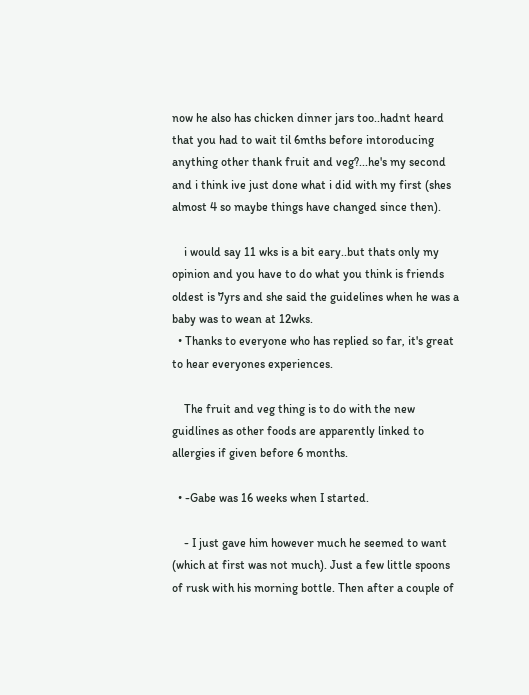now he also has chicken dinner jars too..hadnt heard that you had to wait til 6mths before intoroducing anything other thank fruit and veg?...he's my second and i think ive just done what i did with my first (shes almost 4 so maybe things have changed since then).

    i would say 11 wks is a bit eary..but thats only my opinion and you have to do what you think is friends oldest is 7yrs and she said the guidelines when he was a baby was to wean at 12wks.
  • Thanks to everyone who has replied so far, it's great to hear everyones experiences.

    The fruit and veg thing is to do with the new guidlines as other foods are apparently linked to allergies if given before 6 months.

  • -Gabe was 16 weeks when I started.

    - I just gave him however much he seemed to want (which at first was not much). Just a few little spoons of rusk with his morning bottle. Then after a couple of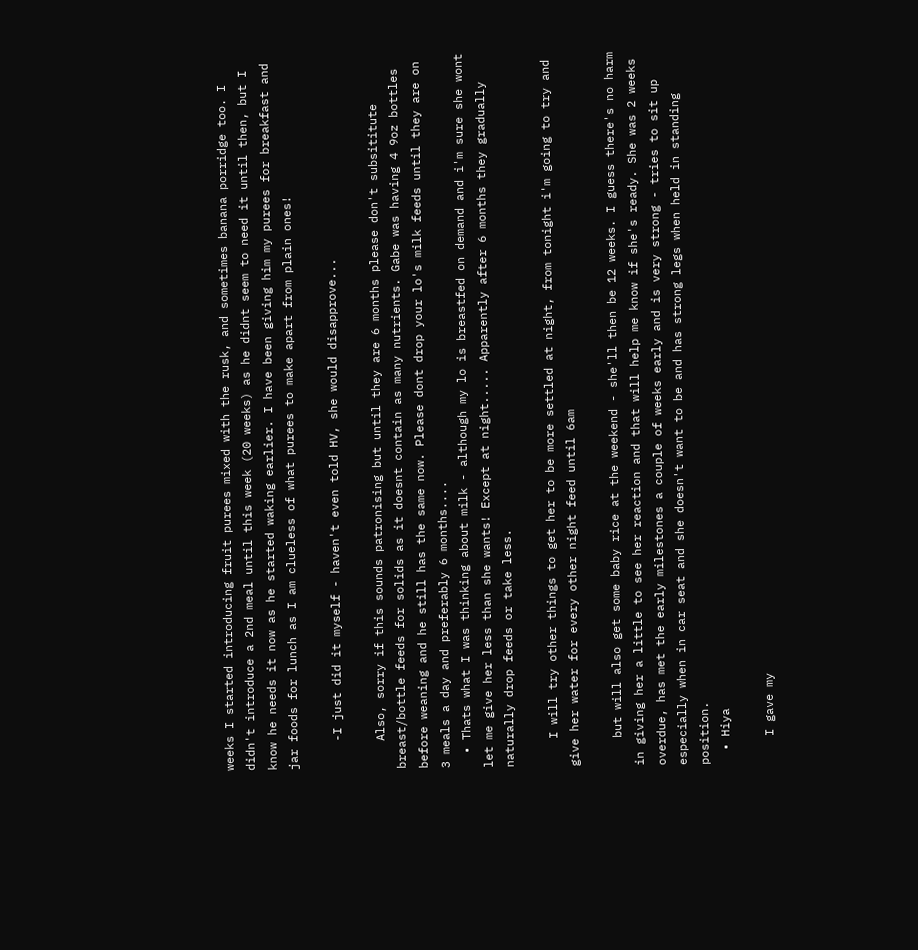weeks I started introducing fruit purees mixed with the rusk, and sometimes banana porridge too. I didn't introduce a 2nd meal until this week (20 weeks) as he didnt seem to need it until then, but I know he needs it now as he started waking earlier. I have been giving him my purees for breakfast and jar foods for lunch as I am clueless of what purees to make apart from plain ones!

    -I just did it myself - haven't even told HV, she would disapprove...

    Also, sorry if this sounds patronising but until they are 6 months please don't subsititute breast/bottle feeds for solids as it doesnt contain as many nutrients. Gabe was having 4 9oz bottles before weaning and he still has the same now. Please dont drop your lo's milk feeds until they are on 3 meals a day and preferably 6 months....
  • Thats what I was thinking about milk - although my lo is breastfed on demand and i'm sure she wont let me give her less than she wants! Except at night..... Apparently after 6 months they gradually naturally drop feeds or take less.

    I will try other things to get her to be more settled at night, from tonight i'm going to try and give her water for every other night feed until 6am

    but will also get some baby rice at the weekend - she'll then be 12 weeks. I guess there's no harm in giving her a little to see her reaction and that will help me know if she's ready. She was 2 weeks overdue, has met the early milestones a couple of weeks early and is very strong - tries to sit up especially when in car seat and she doesn't want to be and has strong legs when held in standing position.
  • Hiya

    I gave my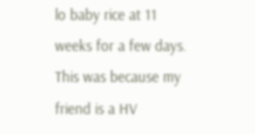lo baby rice at 11 weeks for a few days. This was because my friend is a HV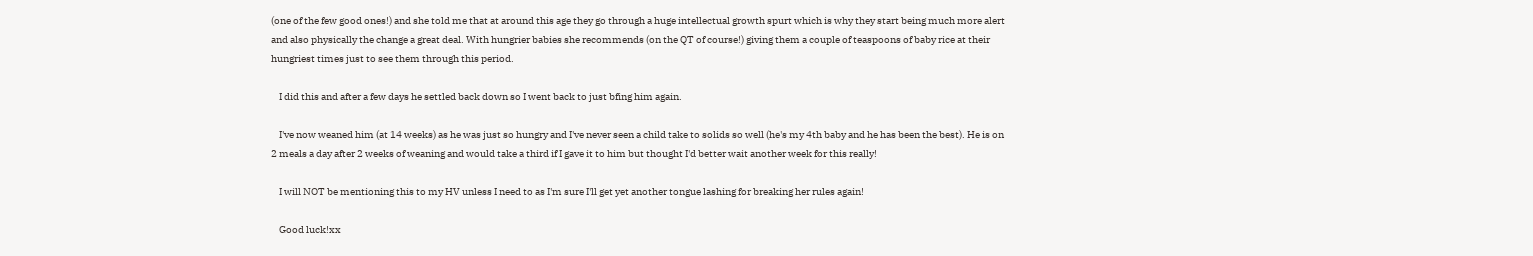(one of the few good ones!) and she told me that at around this age they go through a huge intellectual growth spurt which is why they start being much more alert and also physically the change a great deal. With hungrier babies she recommends (on the QT of course!) giving them a couple of teaspoons of baby rice at their hungriest times just to see them through this period.

    I did this and after a few days he settled back down so I went back to just bfing him again.

    I've now weaned him (at 14 weeks) as he was just so hungry and I've never seen a child take to solids so well (he's my 4th baby and he has been the best). He is on 2 meals a day after 2 weeks of weaning and would take a third if I gave it to him but thought I'd better wait another week for this really!

    I will NOT be mentioning this to my HV unless I need to as I'm sure I'll get yet another tongue lashing for breaking her rules again!

    Good luck!xx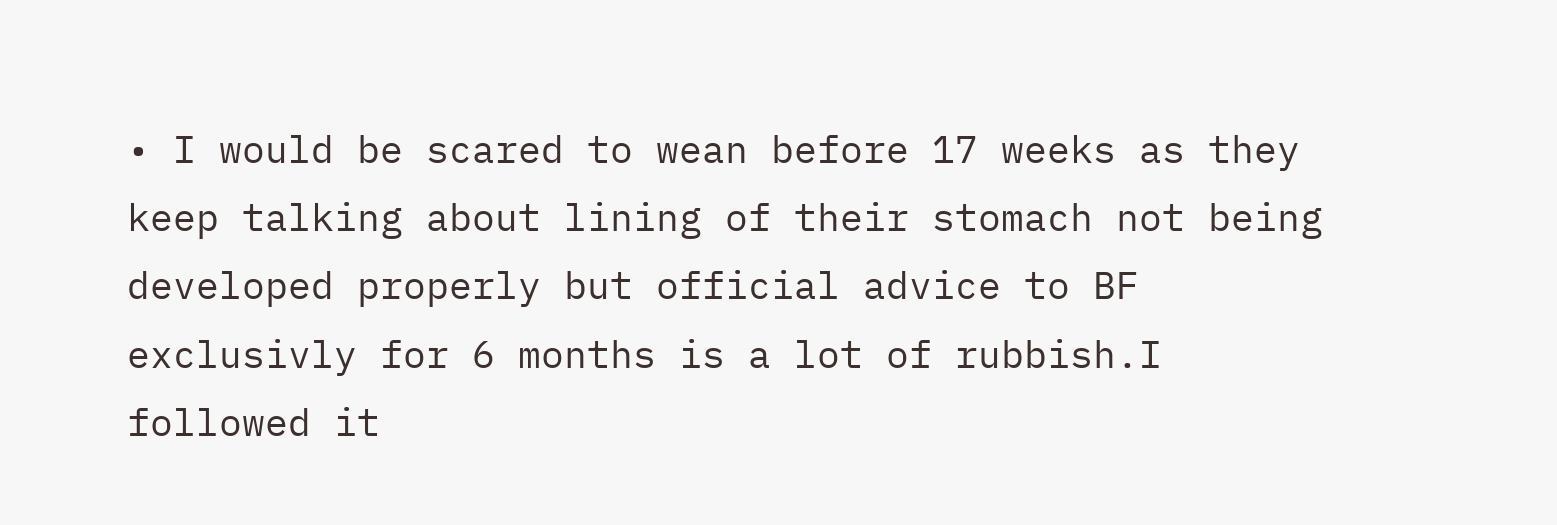• I would be scared to wean before 17 weeks as they keep talking about lining of their stomach not being developed properly but official advice to BF exclusivly for 6 months is a lot of rubbish.I followed it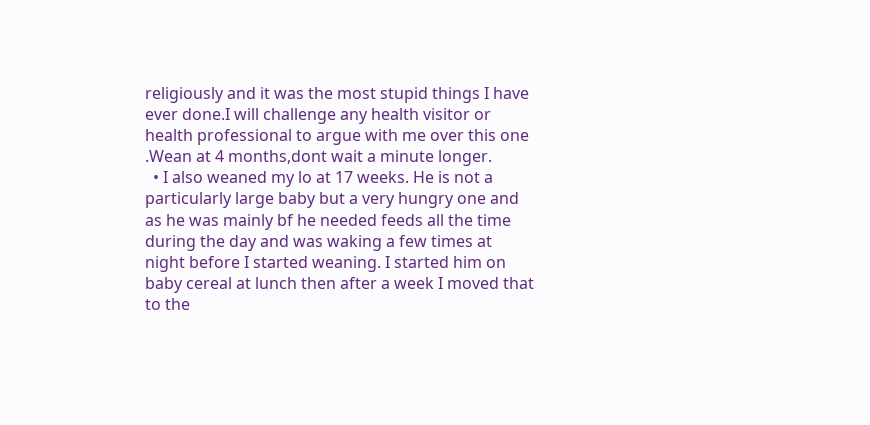religiously and it was the most stupid things I have ever done.I will challenge any health visitor or health professional to argue with me over this one .Wean at 4 months,dont wait a minute longer.
  • I also weaned my lo at 17 weeks. He is not a particularly large baby but a very hungry one and as he was mainly bf he needed feeds all the time during the day and was waking a few times at night before I started weaning. I started him on baby cereal at lunch then after a week I moved that to the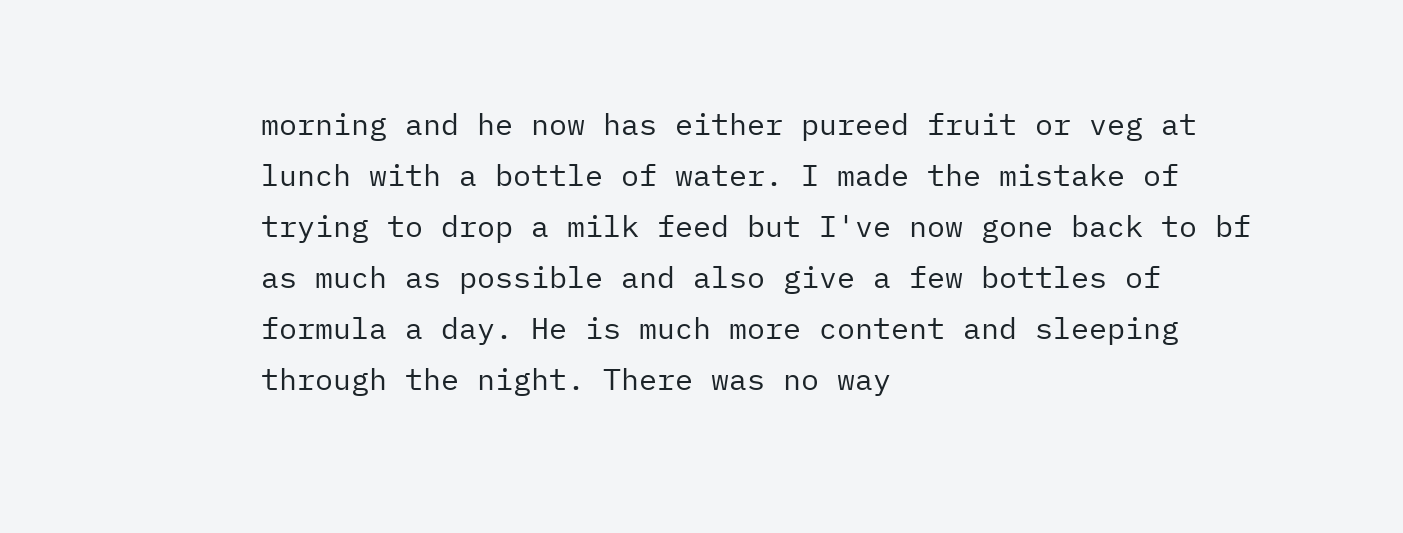morning and he now has either pureed fruit or veg at lunch with a bottle of water. I made the mistake of trying to drop a milk feed but I've now gone back to bf as much as possible and also give a few bottles of formula a day. He is much more content and sleeping through the night. There was no way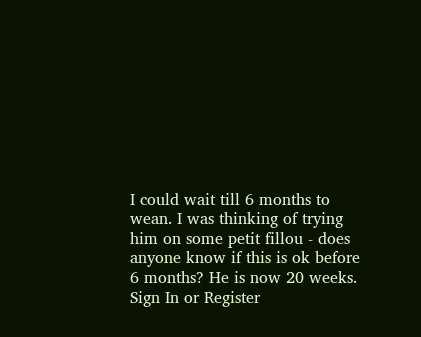I could wait till 6 months to wean. I was thinking of trying him on some petit fillou - does anyone know if this is ok before 6 months? He is now 20 weeks.
Sign In or Register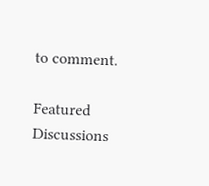to comment.

Featured Discussions